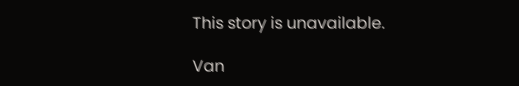This story is unavailable.

Van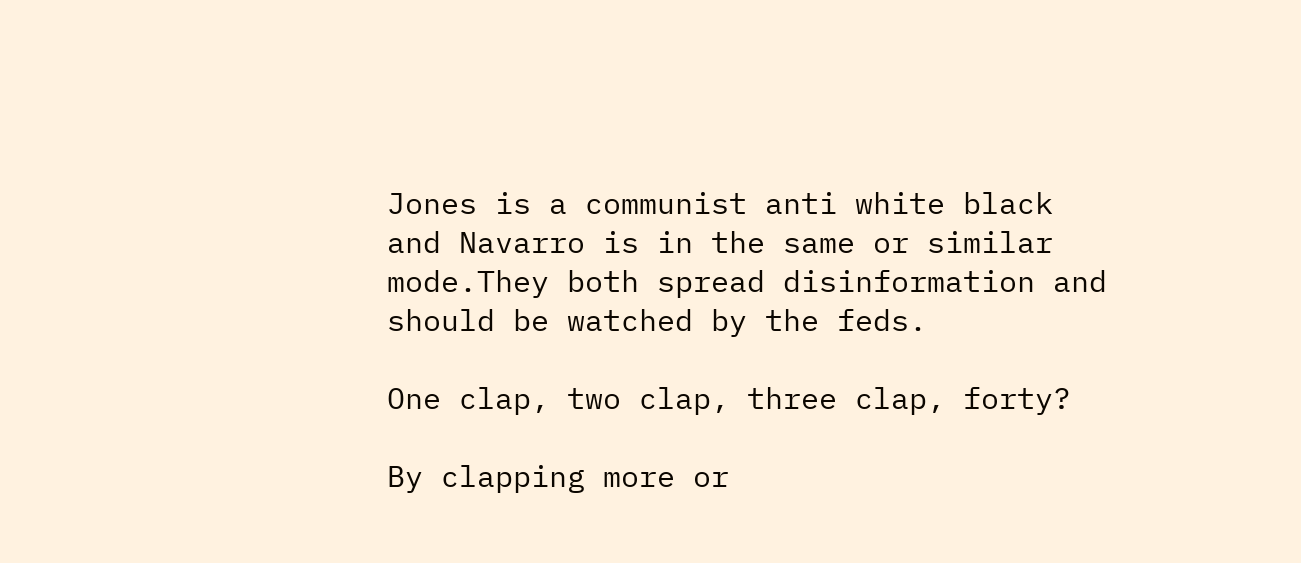Jones is a communist anti white black and Navarro is in the same or similar mode.They both spread disinformation and should be watched by the feds.

One clap, two clap, three clap, forty?

By clapping more or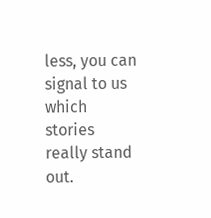less, you can signal to us which stories really stand out.